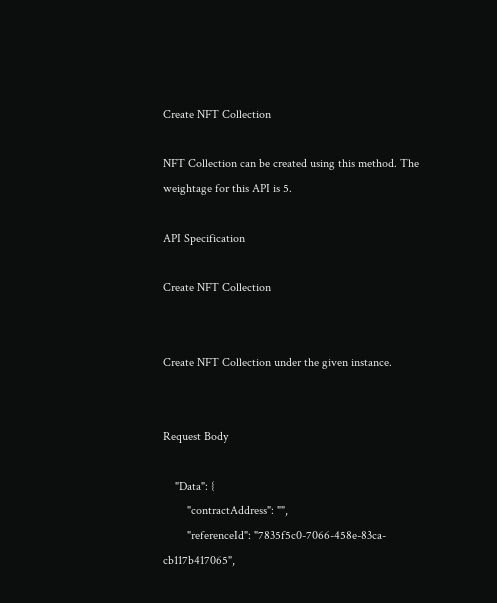Create NFT Collection

NFT Collection can be created using this method. The weightage for this API is 5.

API Specification

Create NFT Collection


Create NFT Collection under the given instance.


Request Body

    "Data": {
        "contractAddress": "",
        "referenceId": "7835f5c0-7066-458e-83ca-cb117b417065",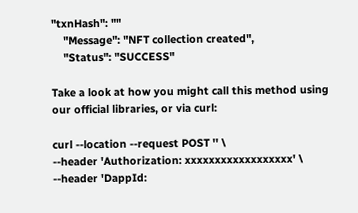"txnHash": ""
    "Message": "NFT collection created",
    "Status": "SUCCESS"

Take a look at how you might call this method using our official libraries, or via curl:

curl --location --request POST '' \
--header 'Authorization: xxxxxxxxxxxxxxxxxx' \
--header 'DappId: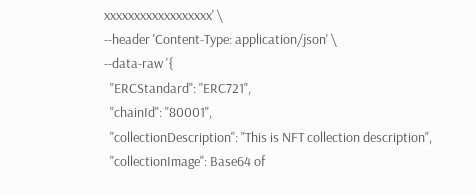xxxxxxxxxxxxxxxxxx' \
--header 'Content-Type: application/json' \
--data-raw '{
  "ERCStandard": "ERC721",
  "chainId": "80001",
  "collectionDescription": "This is NFT collection description",
  "collectionImage": Base64 of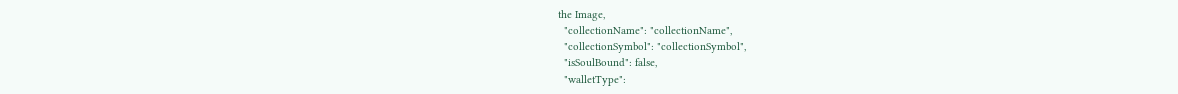the Image,
  "collectionName": "collectionName",
  "collectionSymbol": "collectionSymbol",
  "isSoulBound": false,
  "walletType":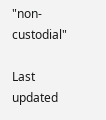"non-custodial"

Last updated